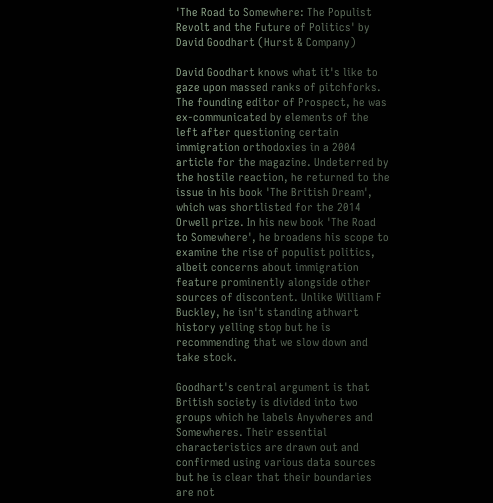'The Road to Somewhere: The Populist Revolt and the Future of Politics' by David Goodhart (Hurst & Company)

David Goodhart knows what it's like to gaze upon massed ranks of pitchforks. The founding editor of Prospect, he was ex-communicated by elements of the left after questioning certain immigration orthodoxies in a 2004 article for the magazine. Undeterred by the hostile reaction, he returned to the issue in his book 'The British Dream', which was shortlisted for the 2014 Orwell prize. In his new book 'The Road to Somewhere', he broadens his scope to examine the rise of populist politics, albeit concerns about immigration feature prominently alongside other sources of discontent. Unlike William F Buckley, he isn't standing athwart history yelling stop but he is recommending that we slow down and take stock.

Goodhart's central argument is that British society is divided into two groups which he labels Anywheres and Somewheres. Their essential characteristics are drawn out and confirmed using various data sources but he is clear that their boundaries are not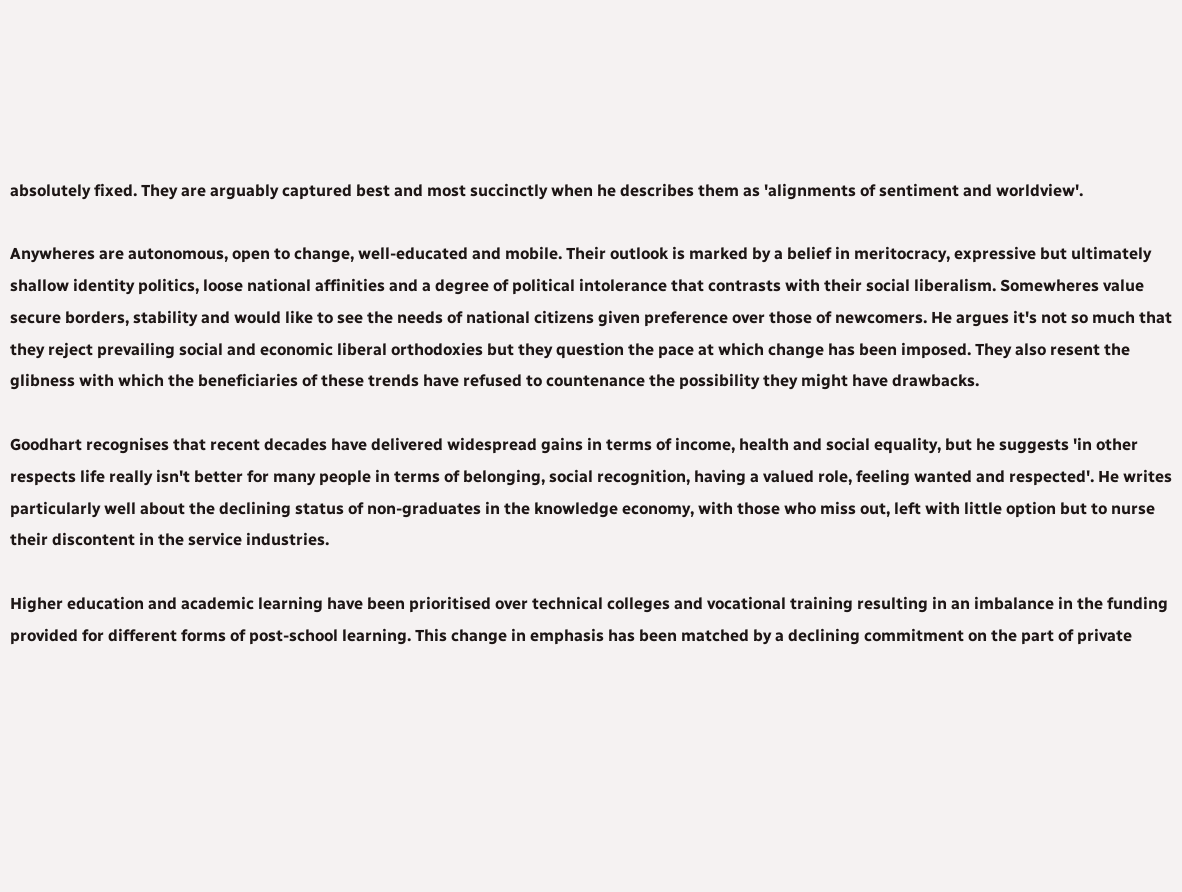absolutely fixed. They are arguably captured best and most succinctly when he describes them as 'alignments of sentiment and worldview'.

Anywheres are autonomous, open to change, well-educated and mobile. Their outlook is marked by a belief in meritocracy, expressive but ultimately shallow identity politics, loose national affinities and a degree of political intolerance that contrasts with their social liberalism. Somewheres value secure borders, stability and would like to see the needs of national citizens given preference over those of newcomers. He argues it's not so much that they reject prevailing social and economic liberal orthodoxies but they question the pace at which change has been imposed. They also resent the glibness with which the beneficiaries of these trends have refused to countenance the possibility they might have drawbacks.

Goodhart recognises that recent decades have delivered widespread gains in terms of income, health and social equality, but he suggests 'in other respects life really isn't better for many people in terms of belonging, social recognition, having a valued role, feeling wanted and respected'. He writes particularly well about the declining status of non-graduates in the knowledge economy, with those who miss out, left with little option but to nurse their discontent in the service industries.

Higher education and academic learning have been prioritised over technical colleges and vocational training resulting in an imbalance in the funding provided for different forms of post-school learning. This change in emphasis has been matched by a declining commitment on the part of private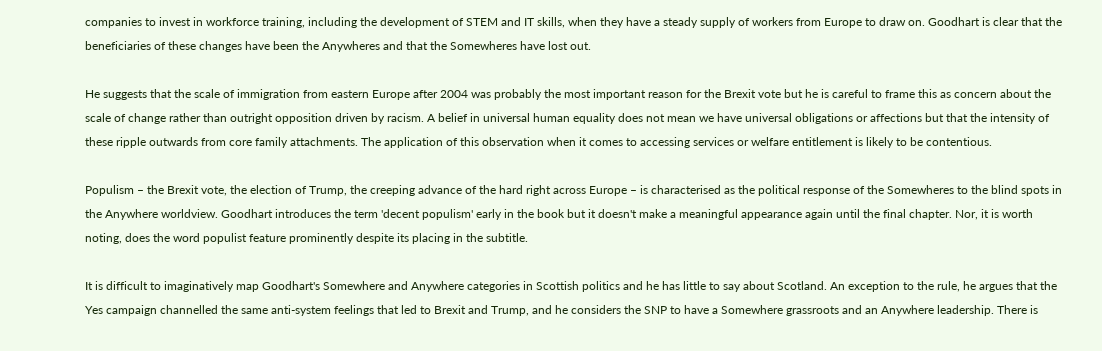companies to invest in workforce training, including the development of STEM and IT skills, when they have a steady supply of workers from Europe to draw on. Goodhart is clear that the beneficiaries of these changes have been the Anywheres and that the Somewheres have lost out.

He suggests that the scale of immigration from eastern Europe after 2004 was probably the most important reason for the Brexit vote but he is careful to frame this as concern about the scale of change rather than outright opposition driven by racism. A belief in universal human equality does not mean we have universal obligations or affections but that the intensity of these ripple outwards from core family attachments. The application of this observation when it comes to accessing services or welfare entitlement is likely to be contentious.

Populism – the Brexit vote, the election of Trump, the creeping advance of the hard right across Europe – is characterised as the political response of the Somewheres to the blind spots in the Anywhere worldview. Goodhart introduces the term 'decent populism' early in the book but it doesn't make a meaningful appearance again until the final chapter. Nor, it is worth noting, does the word populist feature prominently despite its placing in the subtitle.

It is difficult to imaginatively map Goodhart's Somewhere and Anywhere categories in Scottish politics and he has little to say about Scotland. An exception to the rule, he argues that the Yes campaign channelled the same anti-system feelings that led to Brexit and Trump, and he considers the SNP to have a Somewhere grassroots and an Anywhere leadership. There is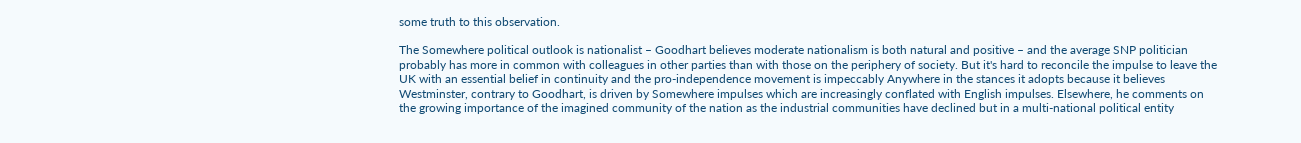some truth to this observation.

The Somewhere political outlook is nationalist – Goodhart believes moderate nationalism is both natural and positive – and the average SNP politician probably has more in common with colleagues in other parties than with those on the periphery of society. But it's hard to reconcile the impulse to leave the UK with an essential belief in continuity and the pro-independence movement is impeccably Anywhere in the stances it adopts because it believes Westminster, contrary to Goodhart, is driven by Somewhere impulses which are increasingly conflated with English impulses. Elsewhere, he comments on the growing importance of the imagined community of the nation as the industrial communities have declined but in a multi-national political entity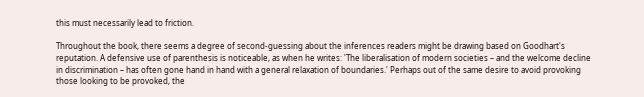this must necessarily lead to friction.

Throughout the book, there seems a degree of second-guessing about the inferences readers might be drawing based on Goodhart's reputation. A defensive use of parenthesis is noticeable, as when he writes: 'The liberalisation of modern societies – and the welcome decline in discrimination – has often gone hand in hand with a general relaxation of boundaries.' Perhaps out of the same desire to avoid provoking those looking to be provoked, the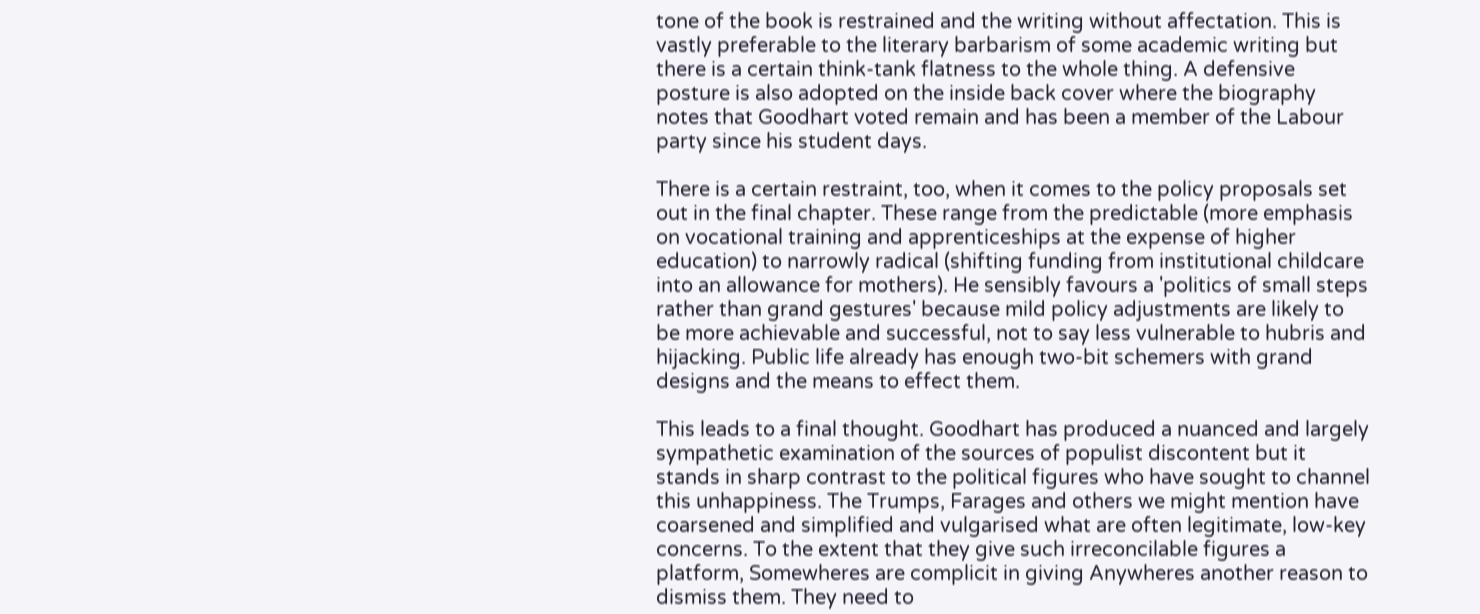tone of the book is restrained and the writing without affectation. This is vastly preferable to the literary barbarism of some academic writing but there is a certain think-tank flatness to the whole thing. A defensive posture is also adopted on the inside back cover where the biography notes that Goodhart voted remain and has been a member of the Labour party since his student days.

There is a certain restraint, too, when it comes to the policy proposals set out in the final chapter. These range from the predictable (more emphasis on vocational training and apprenticeships at the expense of higher education) to narrowly radical (shifting funding from institutional childcare into an allowance for mothers). He sensibly favours a 'politics of small steps rather than grand gestures' because mild policy adjustments are likely to be more achievable and successful, not to say less vulnerable to hubris and hijacking. Public life already has enough two-bit schemers with grand designs and the means to effect them.

This leads to a final thought. Goodhart has produced a nuanced and largely sympathetic examination of the sources of populist discontent but it stands in sharp contrast to the political figures who have sought to channel this unhappiness. The Trumps, Farages and others we might mention have coarsened and simplified and vulgarised what are often legitimate, low-key concerns. To the extent that they give such irreconcilable figures a platform, Somewheres are complicit in giving Anywheres another reason to dismiss them. They need to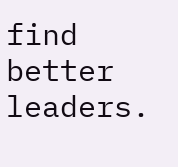find better leaders.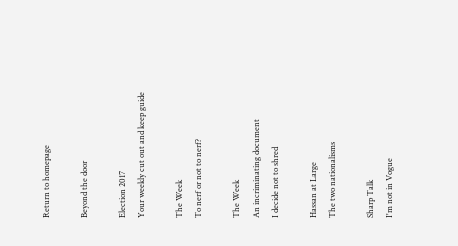Return to homepage

Beyond the door

Election 2017
Your weekly cut out and keep guide

The Week
To nerf or not to nerf?

The Week
An incriminating document
I decide not to shred

Hassan at Large
The two nationalisms

Sharp Talk
I'm not in Vogue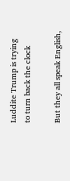Luddite Trump is trying
to turn back the clock

But they all speak English,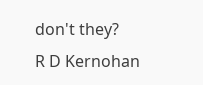don't they?
R D Kernohan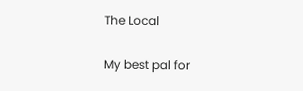The Local

My best pal for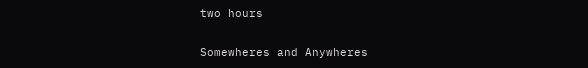two hours

Somewheres and Anywheres